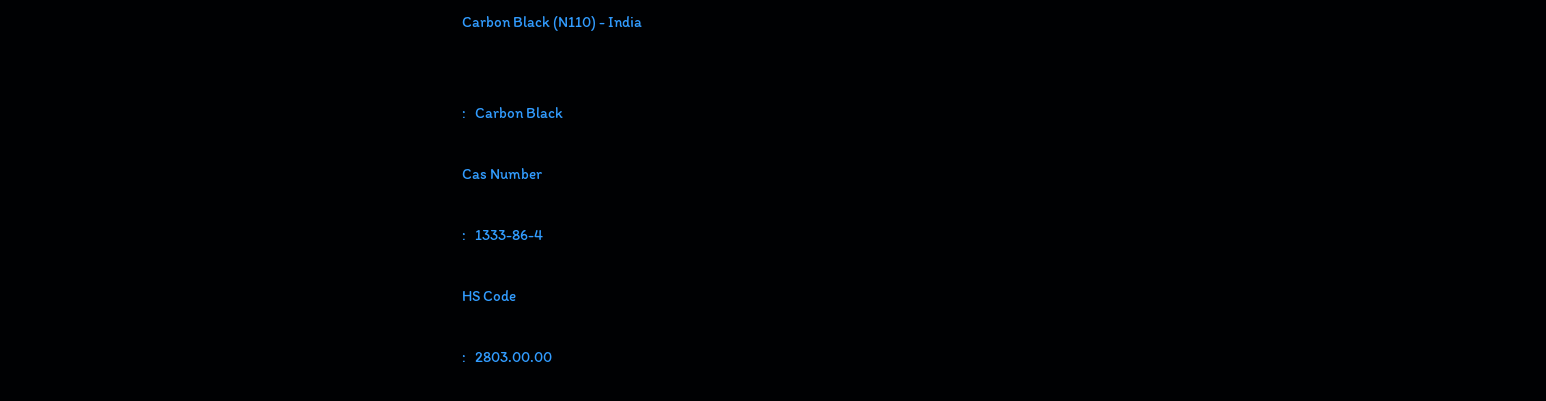Carbon Black (N110) - India


:   Carbon Black

Cas Number

:   1333-86-4

HS Code

:   2803.00.00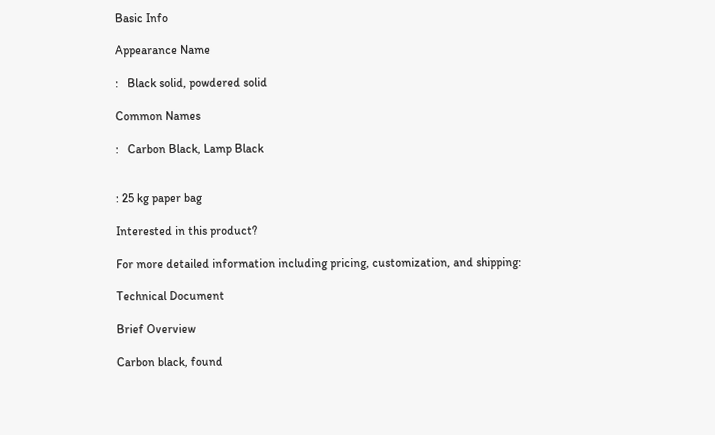Basic Info

Appearance Name

:   Black solid, powdered solid

Common Names

:   Carbon Black, Lamp Black


: 25 kg paper bag

Interested in this product?

For more detailed information including pricing, customization, and shipping:

Technical Document

Brief Overview

Carbon black, found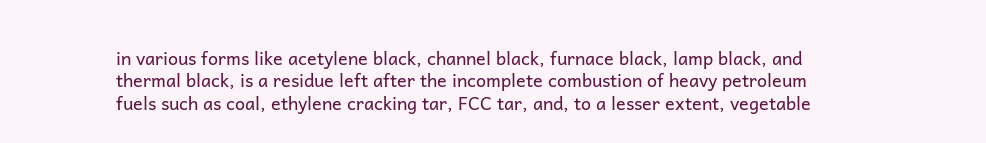in various forms like acetylene black, channel black, furnace black, lamp black, and thermal black, is a residue left after the incomplete combustion of heavy petroleum fuels such as coal, ethylene cracking tar, FCC tar, and, to a lesser extent, vegetable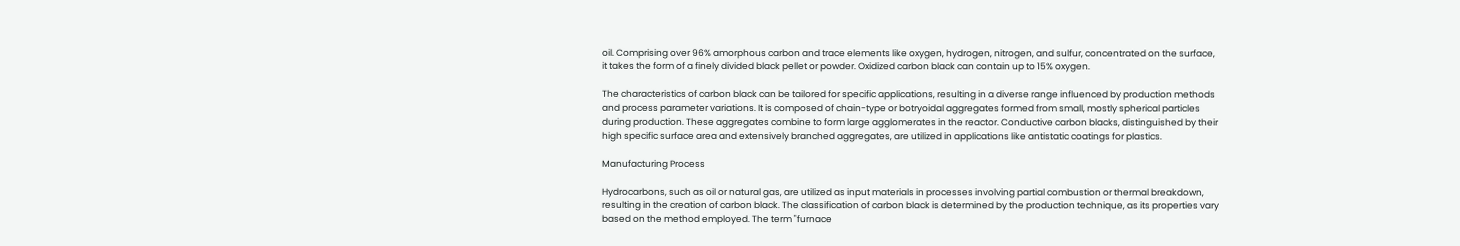oil. Comprising over 96% amorphous carbon and trace elements like oxygen, hydrogen, nitrogen, and sulfur, concentrated on the surface, it takes the form of a finely divided black pellet or powder. Oxidized carbon black can contain up to 15% oxygen.

The characteristics of carbon black can be tailored for specific applications, resulting in a diverse range influenced by production methods and process parameter variations. It is composed of chain-type or botryoidal aggregates formed from small, mostly spherical particles during production. These aggregates combine to form large agglomerates in the reactor. Conductive carbon blacks, distinguished by their high specific surface area and extensively branched aggregates, are utilized in applications like antistatic coatings for plastics.

Manufacturing Process

Hydrocarbons, such as oil or natural gas, are utilized as input materials in processes involving partial combustion or thermal breakdown, resulting in the creation of carbon black. The classification of carbon black is determined by the production technique, as its properties vary based on the method employed. The term "furnace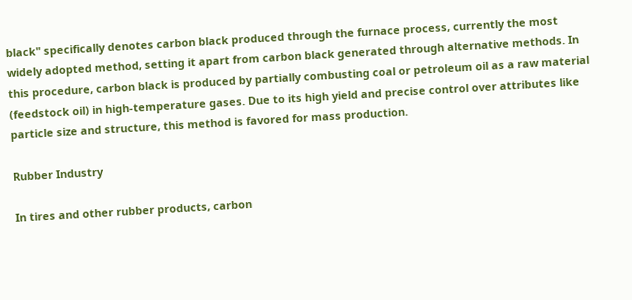black" specifically denotes carbon black produced through the furnace process, currently the most widely adopted method, setting it apart from carbon black generated through alternative methods. In this procedure, carbon black is produced by partially combusting coal or petroleum oil as a raw material (feedstock oil) in high-temperature gases. Due to its high yield and precise control over attributes like particle size and structure, this method is favored for mass production.

Rubber Industry

In tires and other rubber products, carbon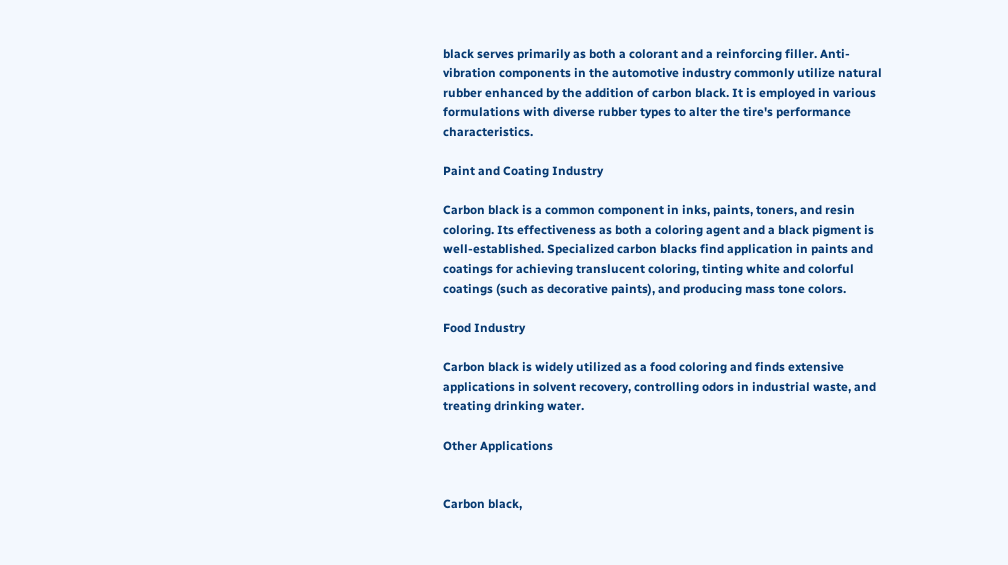black serves primarily as both a colorant and a reinforcing filler. Anti-vibration components in the automotive industry commonly utilize natural rubber enhanced by the addition of carbon black. It is employed in various formulations with diverse rubber types to alter the tire's performance characteristics.

Paint and Coating Industry

Carbon black is a common component in inks, paints, toners, and resin coloring. Its effectiveness as both a coloring agent and a black pigment is well-established. Specialized carbon blacks find application in paints and coatings for achieving translucent coloring, tinting white and colorful coatings (such as decorative paints), and producing mass tone colors.

Food Industry

Carbon black is widely utilized as a food coloring and finds extensive applications in solvent recovery, controlling odors in industrial waste, and treating drinking water.

Other Applications


Carbon black,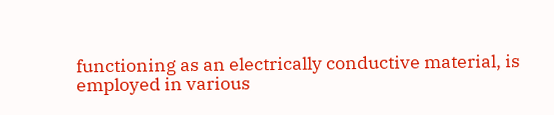functioning as an electrically conductive material, is employed in various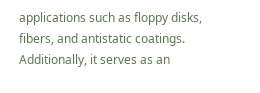applications such as floppy disks, fibers, and antistatic coatings. Additionally, it serves as an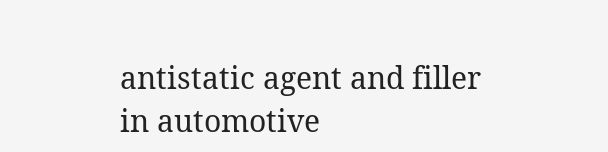antistatic agent and filler in automotive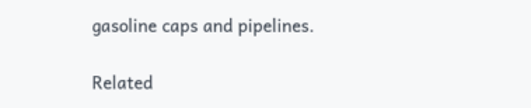gasoline caps and pipelines.

Related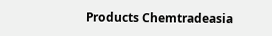Products Chemtradeasia